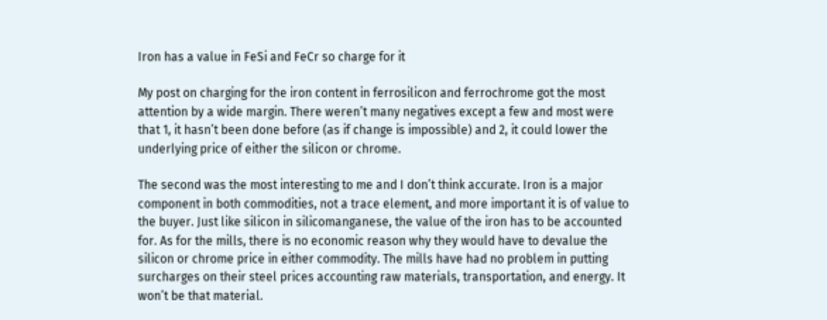Iron has a value in FeSi and FeCr so charge for it

My post on charging for the iron content in ferrosilicon and ferrochrome got the most attention by a wide margin. There weren’t many negatives except a few and most were that 1, it hasn’t been done before (as if change is impossible) and 2, it could lower the underlying price of either the silicon or chrome.

The second was the most interesting to me and I don’t think accurate. Iron is a major component in both commodities, not a trace element, and more important it is of value to the buyer. Just like silicon in silicomanganese, the value of the iron has to be accounted for. As for the mills, there is no economic reason why they would have to devalue the silicon or chrome price in either commodity. The mills have had no problem in putting surcharges on their steel prices accounting raw materials, transportation, and energy. It won’t be that material.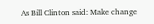As Bill Clinton said: Make change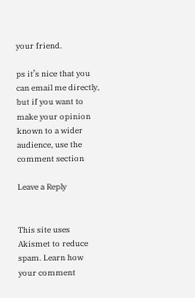your friend.

ps it’s nice that you can email me directly, but if you want to make your opinion known to a wider audience, use the comment section

Leave a Reply


This site uses Akismet to reduce spam. Learn how your comment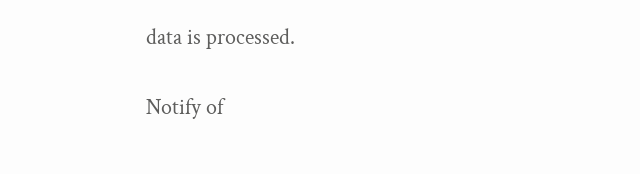data is processed.

Notify of